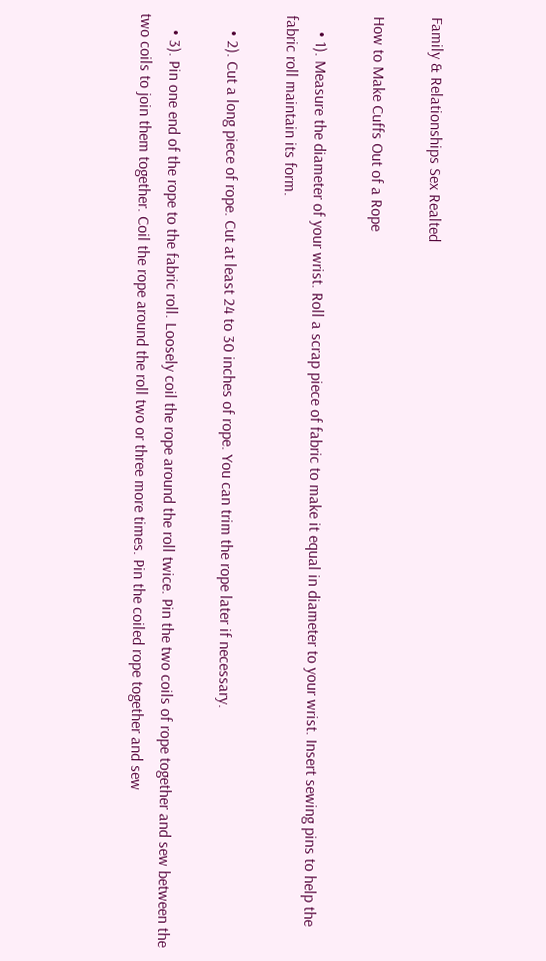Family & Relationships Sex Realted

How to Make Cuffs Out of a Rope

    • 1). Measure the diameter of your wrist. Roll a scrap piece of fabric to make it equal in diameter to your wrist. Insert sewing pins to help the fabric roll maintain its form.

    • 2). Cut a long piece of rope. Cut at least 24 to 30 inches of rope. You can trim the rope later if necessary.

    • 3). Pin one end of the rope to the fabric roll. Loosely coil the rope around the roll twice. Pin the two coils of rope together and sew between the two coils to join them together. Coil the rope around the roll two or three more times. Pin the coiled rope together and sew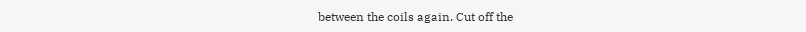between the coils again. Cut off the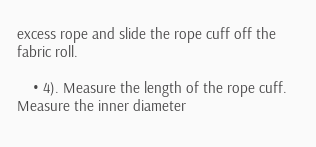excess rope and slide the rope cuff off the fabric roll.

    • 4). Measure the length of the rope cuff. Measure the inner diameter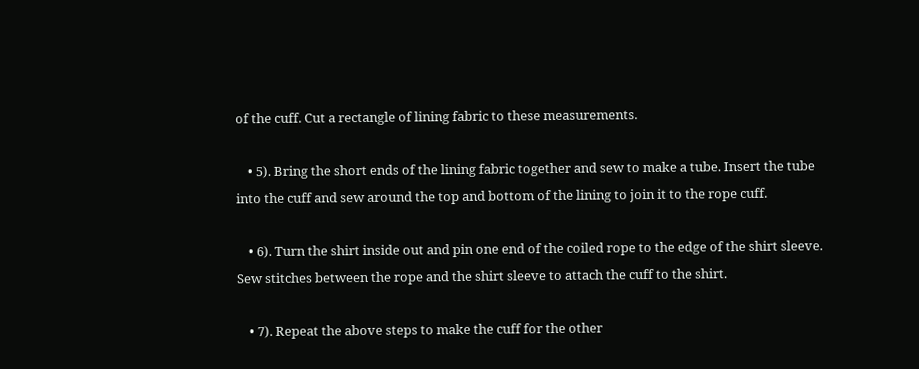of the cuff. Cut a rectangle of lining fabric to these measurements.

    • 5). Bring the short ends of the lining fabric together and sew to make a tube. Insert the tube into the cuff and sew around the top and bottom of the lining to join it to the rope cuff.

    • 6). Turn the shirt inside out and pin one end of the coiled rope to the edge of the shirt sleeve. Sew stitches between the rope and the shirt sleeve to attach the cuff to the shirt.

    • 7). Repeat the above steps to make the cuff for the other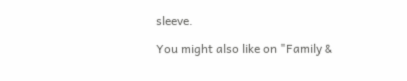sleeve.

You might also like on "Family &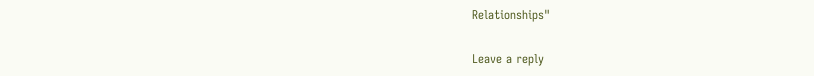Relationships"

Leave a reply